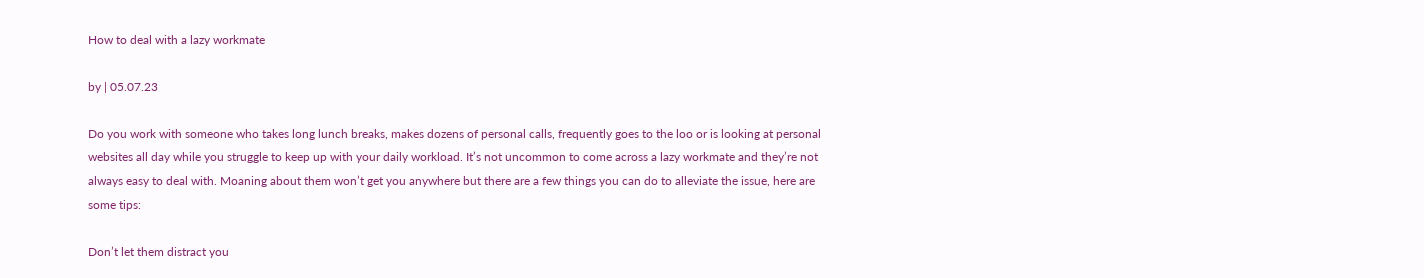How to deal with a lazy workmate

by | 05.07.23

Do you work with someone who takes long lunch breaks, makes dozens of personal calls, frequently goes to the loo or is looking at personal websites all day while you struggle to keep up with your daily workload. It’s not uncommon to come across a lazy workmate and they’re not always easy to deal with. Moaning about them won’t get you anywhere but there are a few things you can do to alleviate the issue, here are some tips:

Don’t let them distract you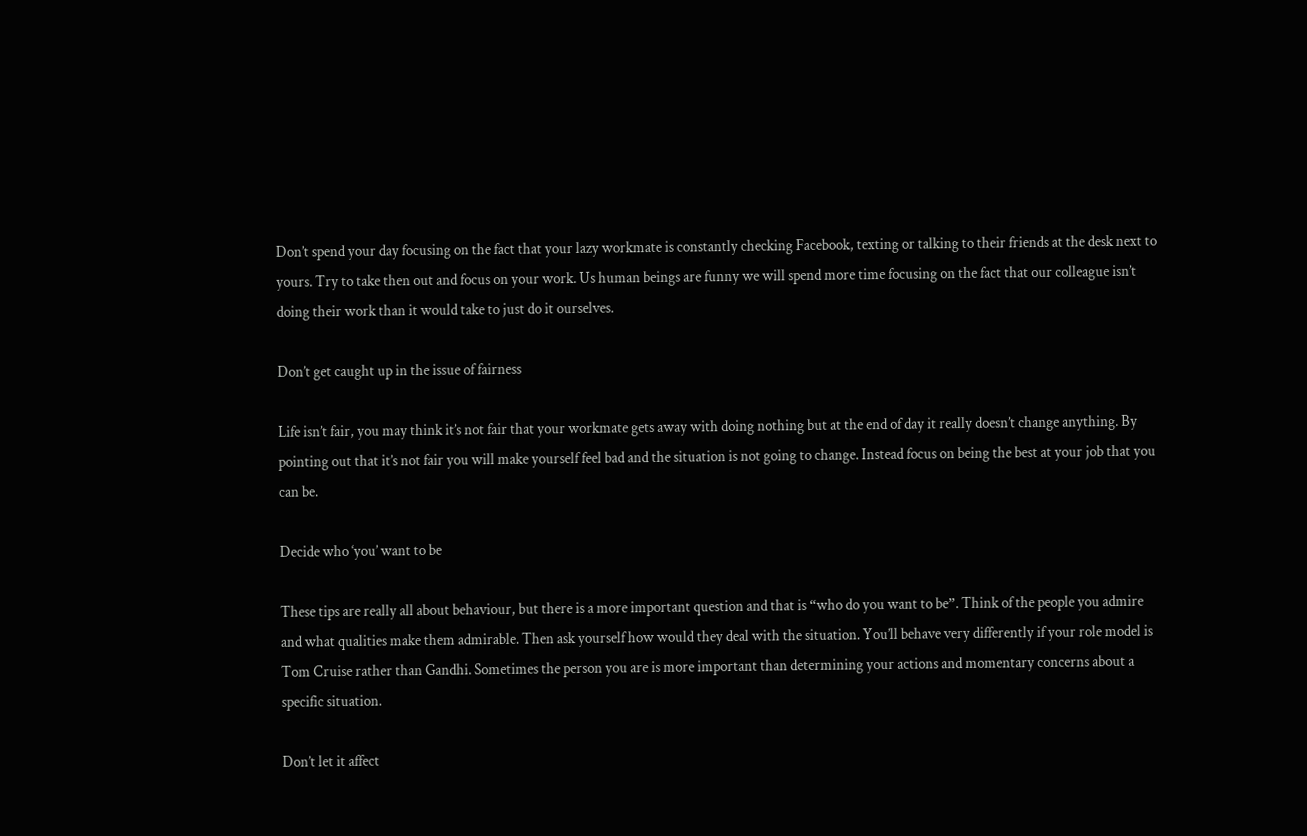Don’t spend your day focusing on the fact that your lazy workmate is constantly checking Facebook, texting or talking to their friends at the desk next to yours. Try to take then out and focus on your work. Us human beings are funny we will spend more time focusing on the fact that our colleague isn’t doing their work than it would take to just do it ourselves.

Don’t get caught up in the issue of fairness

Life isn’t fair, you may think it’s not fair that your workmate gets away with doing nothing but at the end of day it really doesn’t change anything. By pointing out that it’s not fair you will make yourself feel bad and the situation is not going to change. Instead focus on being the best at your job that you can be.

Decide who ‘you’ want to be

These tips are really all about behaviour, but there is a more important question and that is “who do you want to be”. Think of the people you admire and what qualities make them admirable. Then ask yourself how would they deal with the situation. You’ll behave very differently if your role model is Tom Cruise rather than Gandhi. Sometimes the person you are is more important than determining your actions and momentary concerns about a specific situation.

Don’t let it affect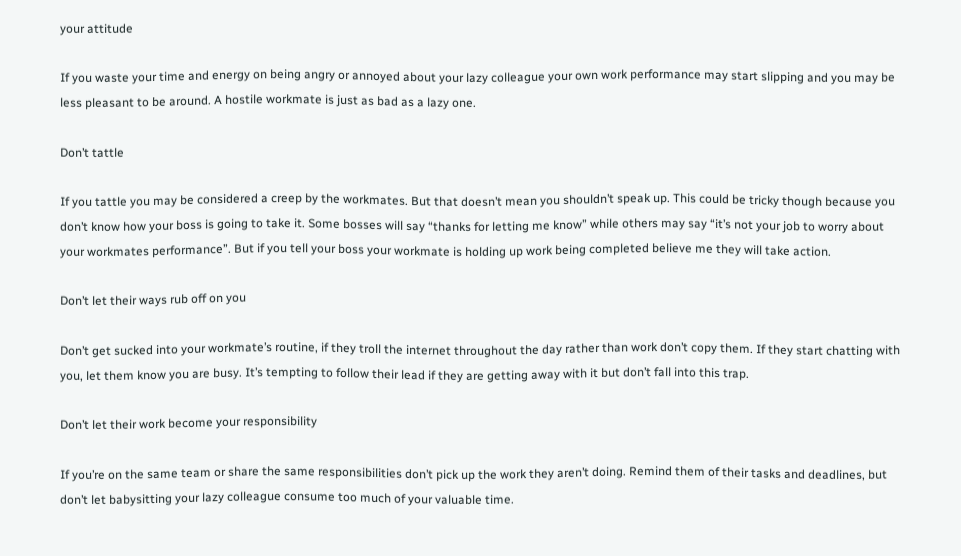your attitude

If you waste your time and energy on being angry or annoyed about your lazy colleague your own work performance may start slipping and you may be less pleasant to be around. A hostile workmate is just as bad as a lazy one.

Don’t tattle

If you tattle you may be considered a creep by the workmates. But that doesn’t mean you shouldn’t speak up. This could be tricky though because you don’t know how your boss is going to take it. Some bosses will say “thanks for letting me know” while others may say “it’s not your job to worry about your workmates performance”. But if you tell your boss your workmate is holding up work being completed believe me they will take action.

Don’t let their ways rub off on you

Don’t get sucked into your workmate’s routine, if they troll the internet throughout the day rather than work don’t copy them. If they start chatting with you, let them know you are busy. It’s tempting to follow their lead if they are getting away with it but don’t fall into this trap.

Don’t let their work become your responsibility

If you’re on the same team or share the same responsibilities don’t pick up the work they aren’t doing. Remind them of their tasks and deadlines, but don’t let babysitting your lazy colleague consume too much of your valuable time.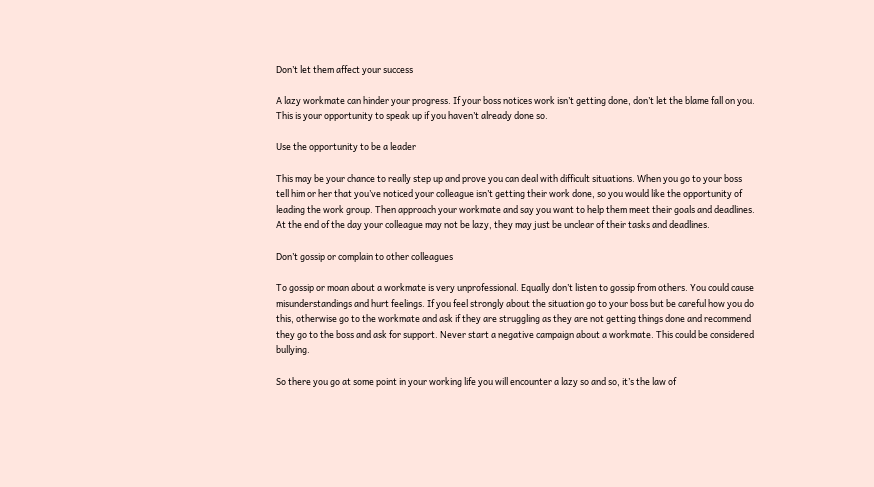Don’t let them affect your success

A lazy workmate can hinder your progress. If your boss notices work isn’t getting done, don’t let the blame fall on you. This is your opportunity to speak up if you haven’t already done so.

Use the opportunity to be a leader

This may be your chance to really step up and prove you can deal with difficult situations. When you go to your boss tell him or her that you’ve noticed your colleague isn’t getting their work done, so you would like the opportunity of leading the work group. Then approach your workmate and say you want to help them meet their goals and deadlines. At the end of the day your colleague may not be lazy, they may just be unclear of their tasks and deadlines.

Don’t gossip or complain to other colleagues

To gossip or moan about a workmate is very unprofessional. Equally don’t listen to gossip from others. You could cause misunderstandings and hurt feelings. If you feel strongly about the situation go to your boss but be careful how you do this, otherwise go to the workmate and ask if they are struggling as they are not getting things done and recommend they go to the boss and ask for support. Never start a negative campaign about a workmate. This could be considered bullying.

So there you go at some point in your working life you will encounter a lazy so and so, it’s the law of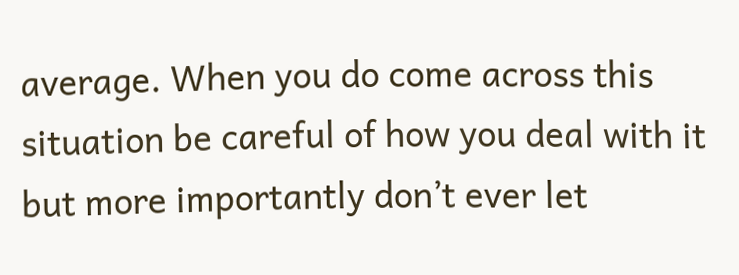average. When you do come across this situation be careful of how you deal with it but more importantly don’t ever let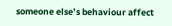someone else’s behaviour affect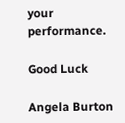your performance.

Good Luck

Angela Burton